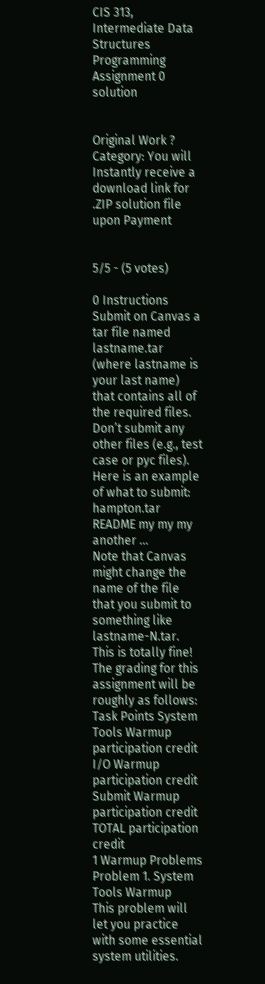CIS 313, Intermediate Data Structures Programming Assignment 0 solution


Original Work ?
Category: You will Instantly receive a download link for .ZIP solution file upon Payment


5/5 - (5 votes)

0 Instructions
Submit on Canvas a tar file named lastname.tar (where lastname is your last name) that contains all of the required files. Don’t submit any other files (e.g., test case or pyc files).
Here is an example of what to submit:
hampton.tar README my my my another …
Note that Canvas might change the name of the file that you submit to something like lastname-N.tar. This is totally fine!
The grading for this assignment will be roughly as follows:
Task Points System Tools Warmup participation credit I/O Warmup participation credit Submit Warmup participation credit TOTAL participation credit
1 Warmup Problems
Problem 1. System Tools Warmup
This problem will let you practice with some essential system utilities.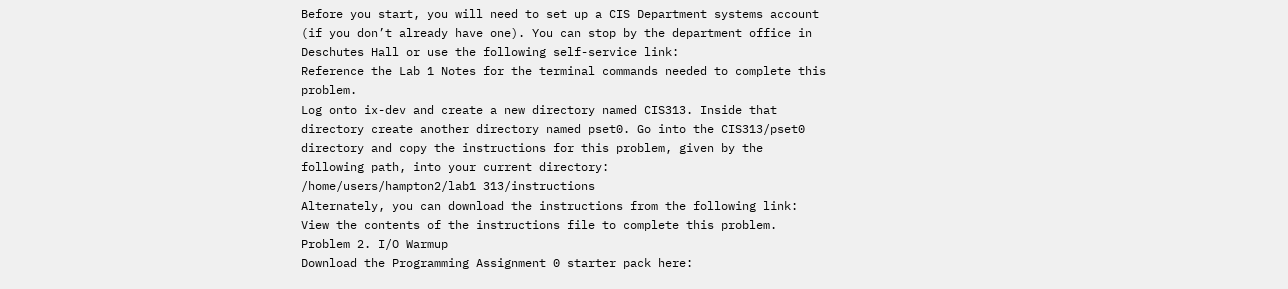Before you start, you will need to set up a CIS Department systems account (if you don’t already have one). You can stop by the department office in Deschutes Hall or use the following self-service link:
Reference the Lab 1 Notes for the terminal commands needed to complete this problem.
Log onto ix-dev and create a new directory named CIS313. Inside that directory create another directory named pset0. Go into the CIS313/pset0 directory and copy the instructions for this problem, given by the following path, into your current directory:
/home/users/hampton2/lab1 313/instructions
Alternately, you can download the instructions from the following link:
View the contents of the instructions file to complete this problem.
Problem 2. I/O Warmup
Download the Programming Assignment 0 starter pack here: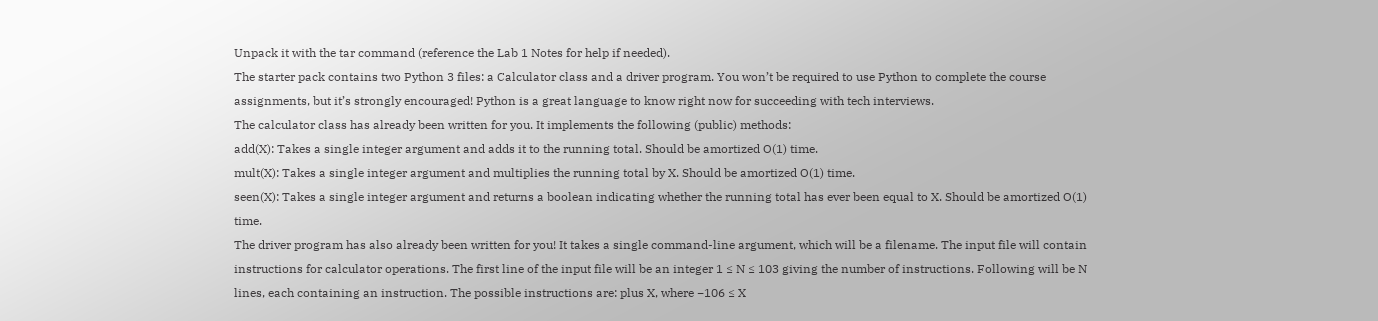Unpack it with the tar command (reference the Lab 1 Notes for help if needed).
The starter pack contains two Python 3 files: a Calculator class and a driver program. You won’t be required to use Python to complete the course assignments, but it’s strongly encouraged! Python is a great language to know right now for succeeding with tech interviews.
The calculator class has already been written for you. It implements the following (public) methods:
add(X): Takes a single integer argument and adds it to the running total. Should be amortized O(1) time.
mult(X): Takes a single integer argument and multiplies the running total by X. Should be amortized O(1) time.
seen(X): Takes a single integer argument and returns a boolean indicating whether the running total has ever been equal to X. Should be amortized O(1) time.
The driver program has also already been written for you! It takes a single command-line argument, which will be a filename. The input file will contain instructions for calculator operations. The first line of the input file will be an integer 1 ≤ N ≤ 103 giving the number of instructions. Following will be N lines, each containing an instruction. The possible instructions are: plus X, where −106 ≤ X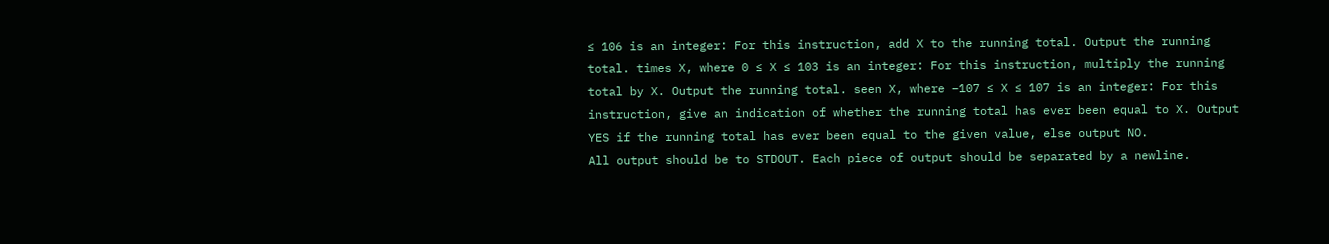≤ 106 is an integer: For this instruction, add X to the running total. Output the running total. times X, where 0 ≤ X ≤ 103 is an integer: For this instruction, multiply the running total by X. Output the running total. seen X, where −107 ≤ X ≤ 107 is an integer: For this instruction, give an indication of whether the running total has ever been equal to X. Output YES if the running total has ever been equal to the given value, else output NO.
All output should be to STDOUT. Each piece of output should be separated by a newline.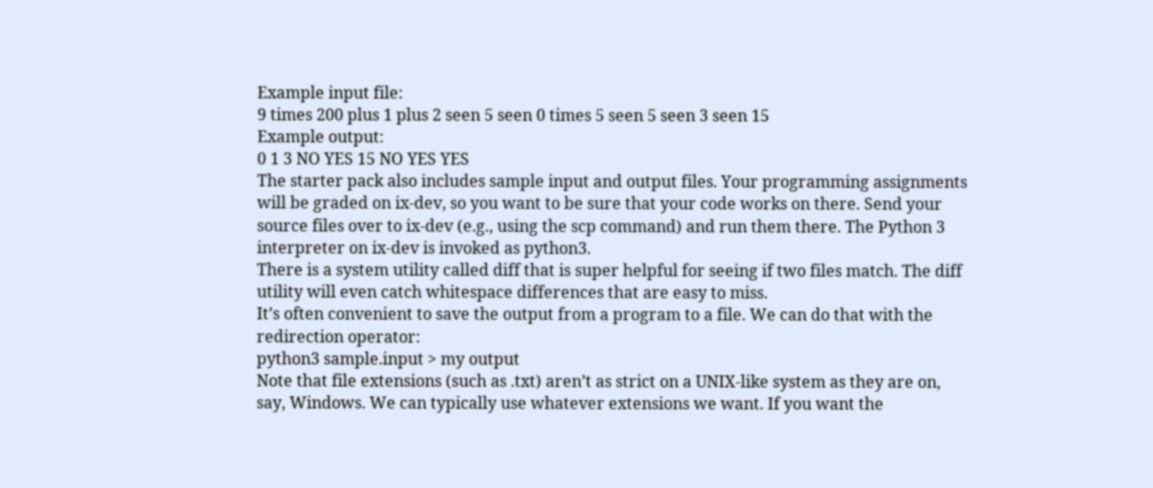Example input file:
9 times 200 plus 1 plus 2 seen 5 seen 0 times 5 seen 5 seen 3 seen 15
Example output:
0 1 3 NO YES 15 NO YES YES
The starter pack also includes sample input and output files. Your programming assignments will be graded on ix-dev, so you want to be sure that your code works on there. Send your source files over to ix-dev (e.g., using the scp command) and run them there. The Python 3 interpreter on ix-dev is invoked as python3.
There is a system utility called diff that is super helpful for seeing if two files match. The diff utility will even catch whitespace differences that are easy to miss.
It’s often convenient to save the output from a program to a file. We can do that with the redirection operator:
python3 sample.input > my output
Note that file extensions (such as .txt) aren’t as strict on a UNIX-like system as they are on, say, Windows. We can typically use whatever extensions we want. If you want the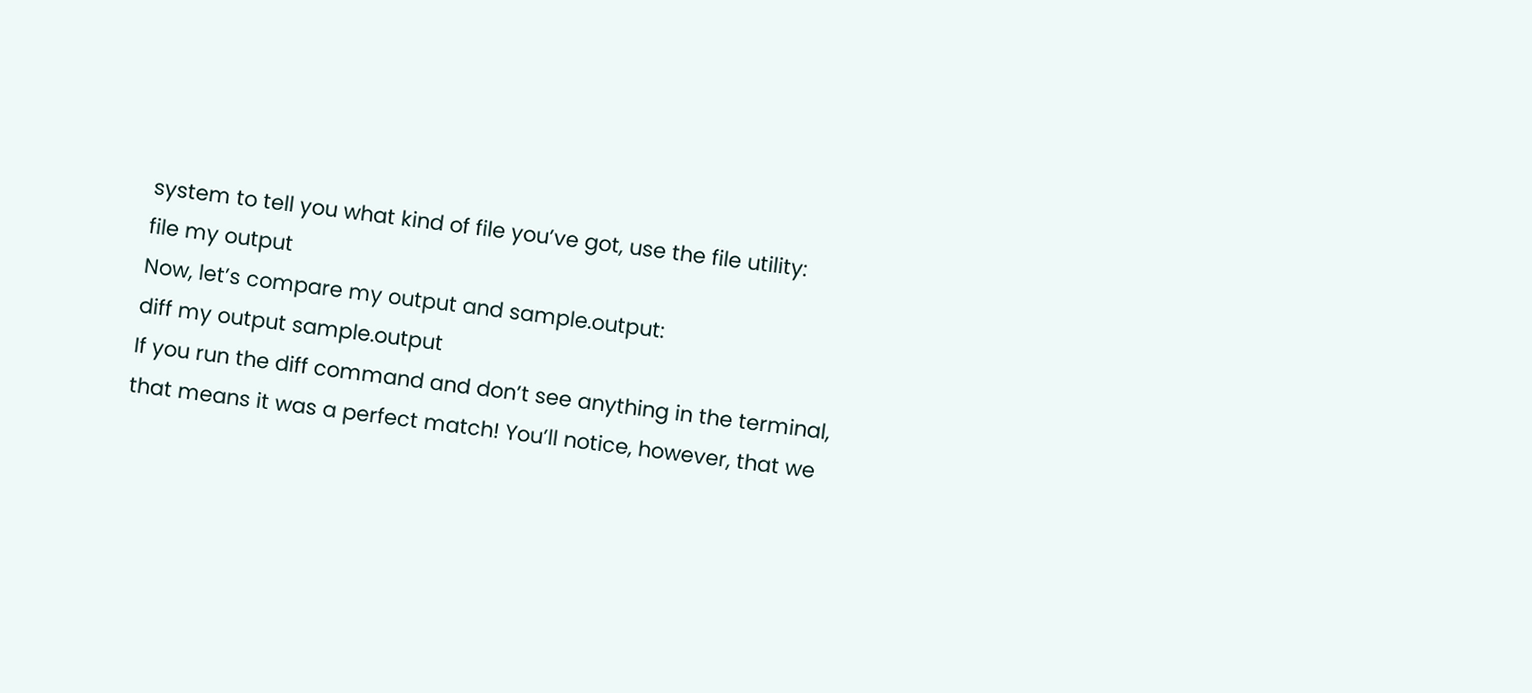system to tell you what kind of file you’ve got, use the file utility:
file my output
Now, let’s compare my output and sample.output:
diff my output sample.output
If you run the diff command and don’t see anything in the terminal, that means it was a perfect match! You’ll notice, however, that we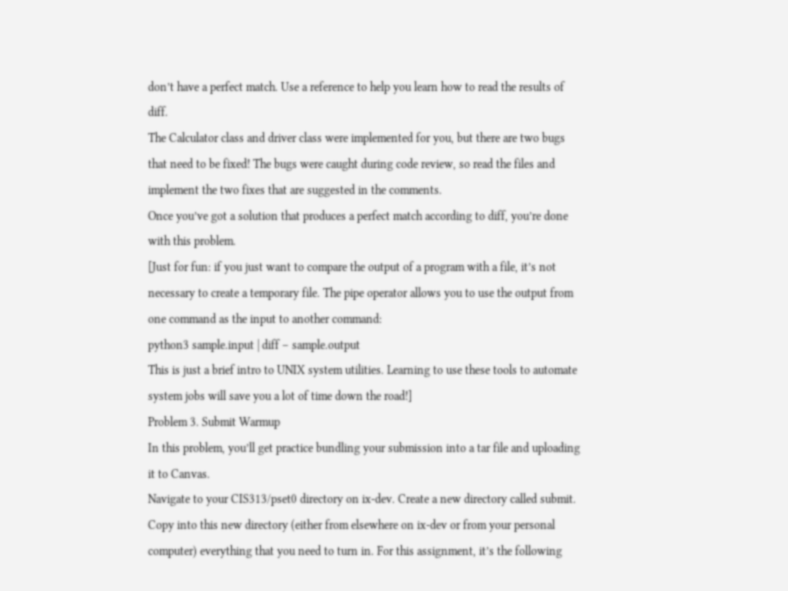don’t have a perfect match. Use a reference to help you learn how to read the results of diff.
The Calculator class and driver class were implemented for you, but there are two bugs that need to be fixed! The bugs were caught during code review, so read the files and implement the two fixes that are suggested in the comments.
Once you’ve got a solution that produces a perfect match according to diff, you’re done with this problem.
[Just for fun: if you just want to compare the output of a program with a file, it’s not necessary to create a temporary file. The pipe operator allows you to use the output from one command as the input to another command:
python3 sample.input | diff – sample.output
This is just a brief intro to UNIX system utilities. Learning to use these tools to automate system jobs will save you a lot of time down the road!]
Problem 3. Submit Warmup
In this problem, you’ll get practice bundling your submission into a tar file and uploading it to Canvas.
Navigate to your CIS313/pset0 directory on ix-dev. Create a new directory called submit.
Copy into this new directory (either from elsewhere on ix-dev or from your personal computer) everything that you need to turn in. For this assignment, it’s the following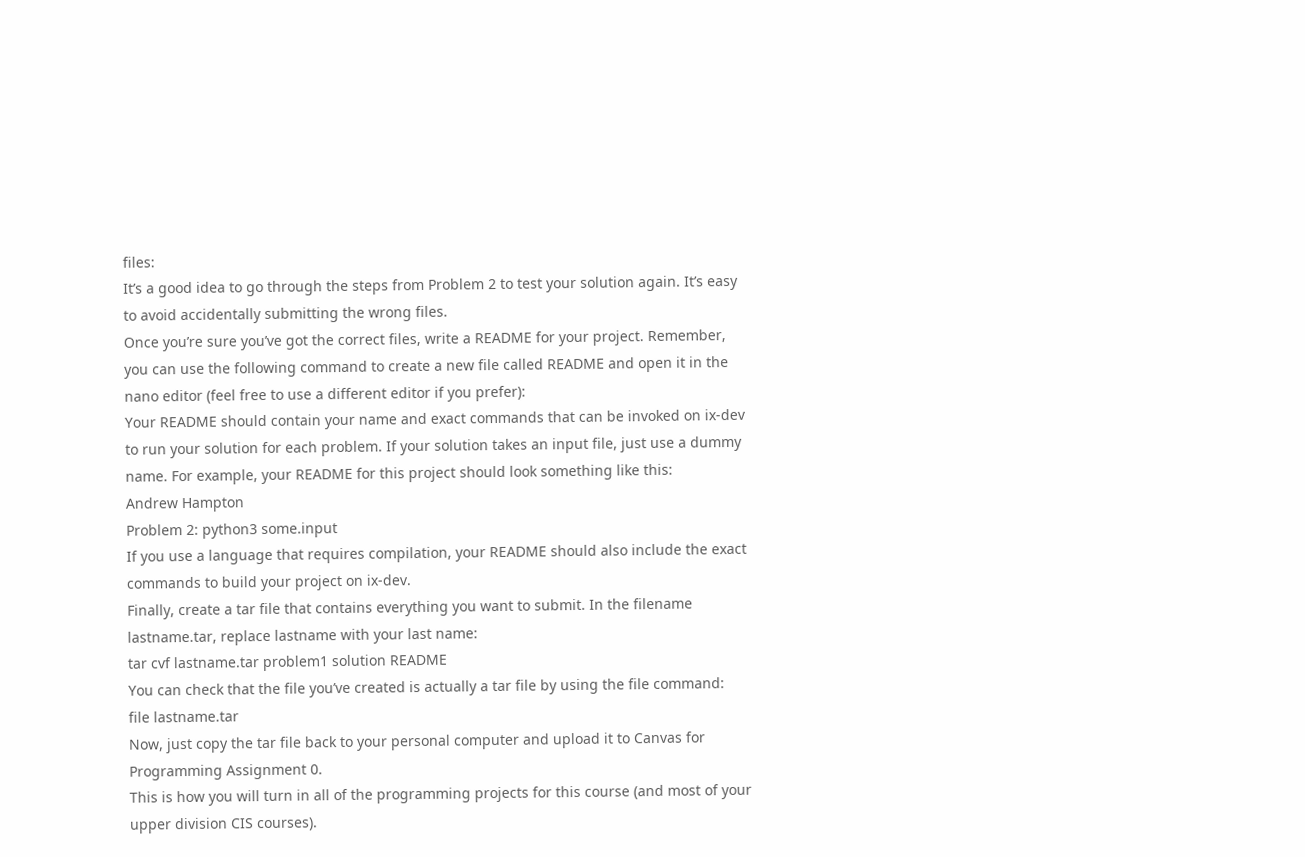files:
It’s a good idea to go through the steps from Problem 2 to test your solution again. It’s easy to avoid accidentally submitting the wrong files.
Once you’re sure you’ve got the correct files, write a README for your project. Remember, you can use the following command to create a new file called README and open it in the nano editor (feel free to use a different editor if you prefer):
Your README should contain your name and exact commands that can be invoked on ix-dev to run your solution for each problem. If your solution takes an input file, just use a dummy name. For example, your README for this project should look something like this:
Andrew Hampton
Problem 2: python3 some.input
If you use a language that requires compilation, your README should also include the exact commands to build your project on ix-dev.
Finally, create a tar file that contains everything you want to submit. In the filename lastname.tar, replace lastname with your last name:
tar cvf lastname.tar problem1 solution README
You can check that the file you’ve created is actually a tar file by using the file command:
file lastname.tar
Now, just copy the tar file back to your personal computer and upload it to Canvas for Programming Assignment 0.
This is how you will turn in all of the programming projects for this course (and most of your upper division CIS courses).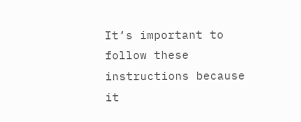It’s important to follow these instructions because it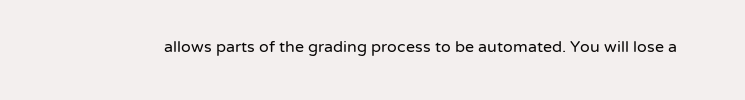allows parts of the grading process to be automated. You will lose a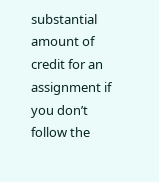substantial amount of credit for an assignment if you don’t follow the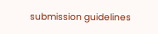submission guidelines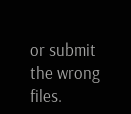or submit the wrong files.